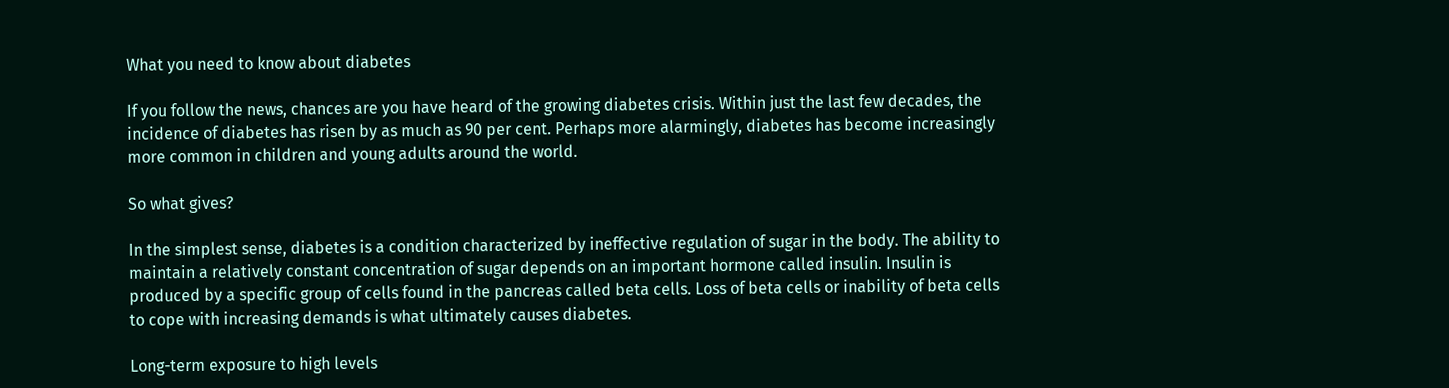What you need to know about diabetes

If you follow the news, chances are you have heard of the growing diabetes crisis. Within just the last few decades, the incidence of diabetes has risen by as much as 90 per cent. Perhaps more alarmingly, diabetes has become increasingly more common in children and young adults around the world.

So what gives?

In the simplest sense, diabetes is a condition characterized by ineffective regulation of sugar in the body. The ability to maintain a relatively constant concentration of sugar depends on an important hormone called insulin. Insulin is produced by a specific group of cells found in the pancreas called beta cells. Loss of beta cells or inability of beta cells to cope with increasing demands is what ultimately causes diabetes.

Long-term exposure to high levels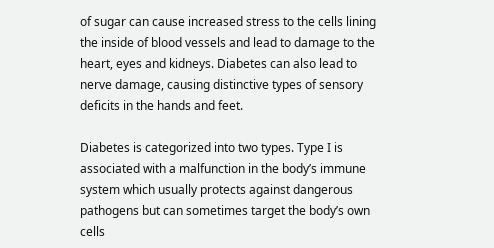of sugar can cause increased stress to the cells lining the inside of blood vessels and lead to damage to the heart, eyes and kidneys. Diabetes can also lead to nerve damage, causing distinctive types of sensory deficits in the hands and feet.

Diabetes is categorized into two types. Type I is associated with a malfunction in the body’s immune system which usually protects against dangerous pathogens but can sometimes target the body’s own cells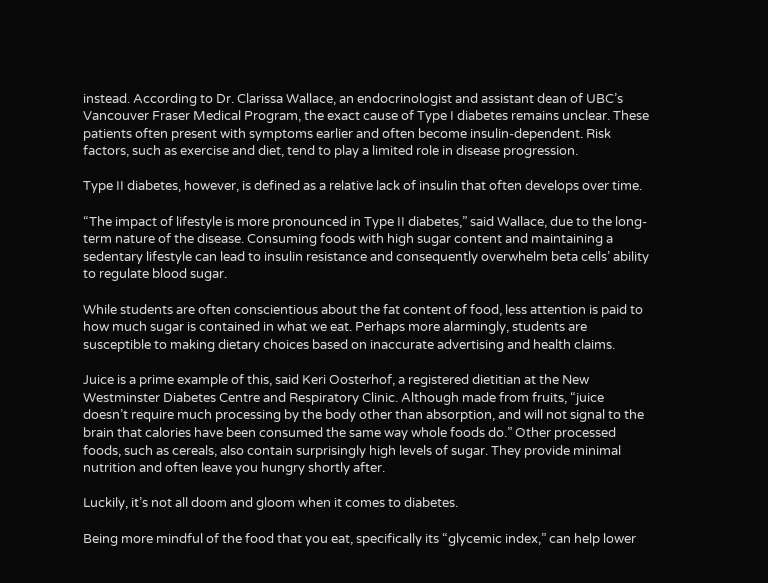instead. According to Dr. Clarissa Wallace, an endocrinologist and assistant dean of UBC’s Vancouver Fraser Medical Program, the exact cause of Type I diabetes remains unclear. These patients often present with symptoms earlier and often become insulin-dependent. Risk factors, such as exercise and diet, tend to play a limited role in disease progression.

Type II diabetes, however, is defined as a relative lack of insulin that often develops over time.

“The impact of lifestyle is more pronounced in Type II diabetes,” said Wallace, due to the long-term nature of the disease. Consuming foods with high sugar content and maintaining a sedentary lifestyle can lead to insulin resistance and consequently overwhelm beta cells’ ability to regulate blood sugar.

While students are often conscientious about the fat content of food, less attention is paid to how much sugar is contained in what we eat. Perhaps more alarmingly, students are susceptible to making dietary choices based on inaccurate advertising and health claims.

Juice is a prime example of this, said Keri Oosterhof, a registered dietitian at the New Westminster Diabetes Centre and Respiratory Clinic. Although made from fruits, “juice doesn’t require much processing by the body other than absorption, and will not signal to the brain that calories have been consumed the same way whole foods do.” Other processed foods, such as cereals, also contain surprisingly high levels of sugar. They provide minimal nutrition and often leave you hungry shortly after.

Luckily, it’s not all doom and gloom when it comes to diabetes.

Being more mindful of the food that you eat, specifically its “glycemic index,” can help lower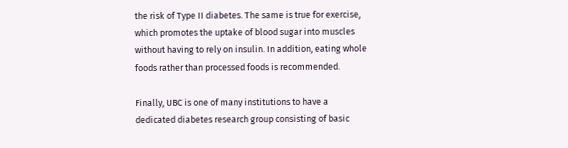the risk of Type II diabetes. The same is true for exercise, which promotes the uptake of blood sugar into muscles without having to rely on insulin. In addition, eating whole foods rather than processed foods is recommended.

Finally, UBC is one of many institutions to have a dedicated diabetes research group consisting of basic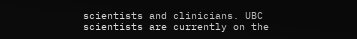scientists and clinicians. UBC scientists are currently on the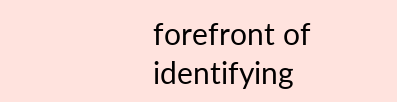forefront of identifying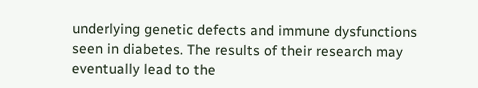underlying genetic defects and immune dysfunctions seen in diabetes. The results of their research may eventually lead to the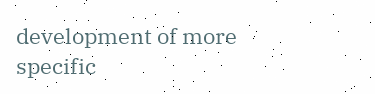development of more specific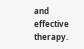and effective therapy.